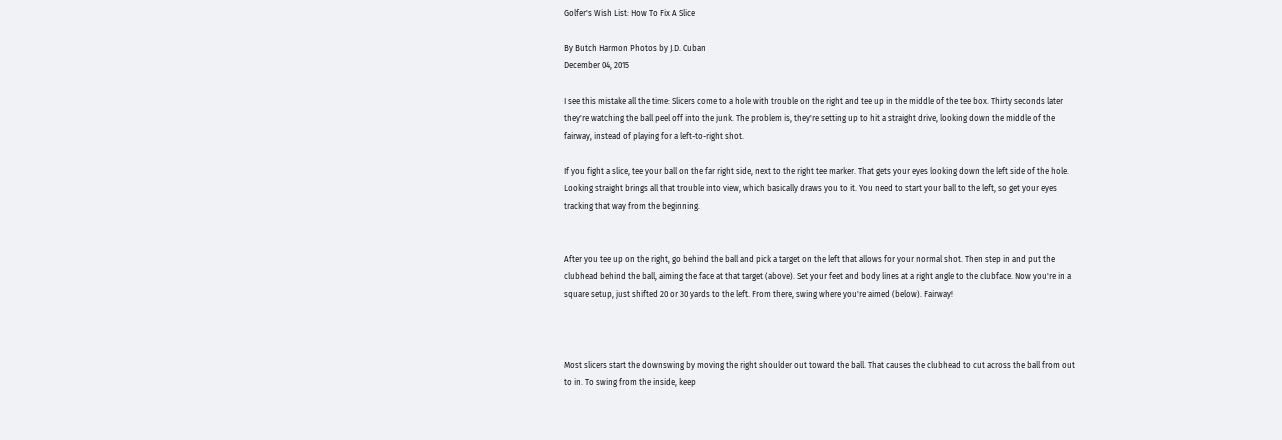Golfer's Wish List: How To Fix A Slice

By Butch Harmon Photos by J.D. Cuban
December 04, 2015

I see this mistake all the time: Slicers come to a hole with trouble on the right and tee up in the middle of the tee box. Thirty seconds later they're watching the ball peel off into the junk. The problem is, they're setting up to hit a straight drive, looking down the middle of the fairway, instead of playing for a left-to-right shot.

If you fight a slice, tee your ball on the far right side, next to the right tee marker. That gets your eyes looking down the left side of the hole. Looking straight brings all that trouble into view, which basically draws you to it. You need to start your ball to the left, so get your eyes tracking that way from the beginning.


After you tee up on the right, go behind the ball and pick a target on the left that allows for your normal shot. Then step in and put the clubhead behind the ball, aiming the face at that target (above). Set your feet and body lines at a right angle to the clubface. Now you're in a square setup, just shifted 20 or 30 yards to the left. From there, swing where you're aimed (below). Fairway!



Most slicers start the downswing by moving the right shoulder out toward the ball. That causes the clubhead to cut across the ball from out to in. To swing from the inside, keep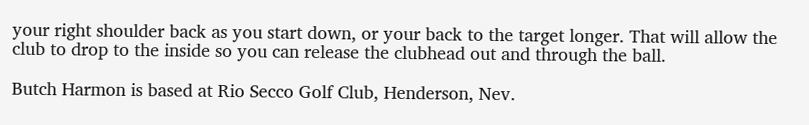your right shoulder back as you start down, or your back to the target longer. That will allow the club to drop to the inside so you can release the clubhead out and through the ball.

Butch Harmon is based at Rio Secco Golf Club, Henderson, Nev.